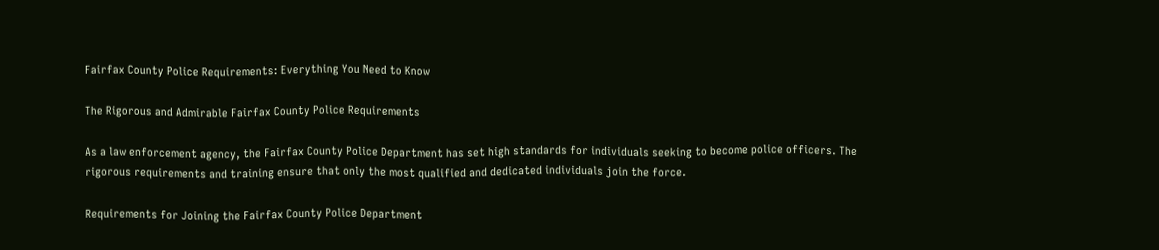Fairfax County Police Requirements: Everything You Need to Know

The Rigorous and Admirable Fairfax County Police Requirements

As a law enforcement agency, the Fairfax County Police Department has set high standards for individuals seeking to become police officers. The rigorous requirements and training ensure that only the most qualified and dedicated individuals join the force.

Requirements for Joining the Fairfax County Police Department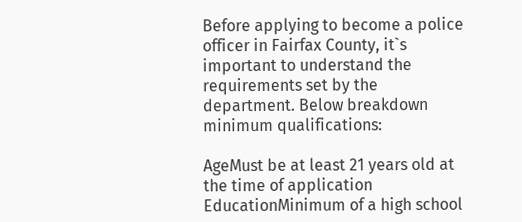Before applying to become a police officer in Fairfax County, it`s important to understand the requirements set by the department. Below breakdown minimum qualifications:

AgeMust be at least 21 years old at the time of application
EducationMinimum of a high school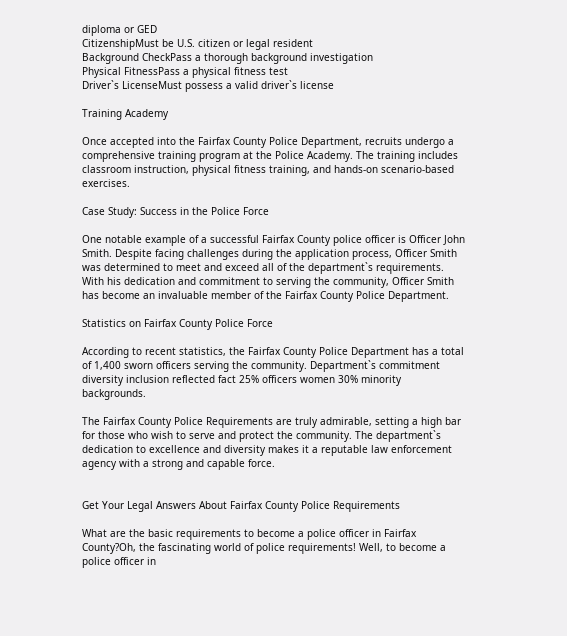diploma or GED
CitizenshipMust be U.S. citizen or legal resident
Background CheckPass a thorough background investigation
Physical FitnessPass a physical fitness test
Driver`s LicenseMust possess a valid driver`s license

Training Academy

Once accepted into the Fairfax County Police Department, recruits undergo a comprehensive training program at the Police Academy. The training includes classroom instruction, physical fitness training, and hands-on scenario-based exercises.

Case Study: Success in the Police Force

One notable example of a successful Fairfax County police officer is Officer John Smith. Despite facing challenges during the application process, Officer Smith was determined to meet and exceed all of the department`s requirements. With his dedication and commitment to serving the community, Officer Smith has become an invaluable member of the Fairfax County Police Department.

Statistics on Fairfax County Police Force

According to recent statistics, the Fairfax County Police Department has a total of 1,400 sworn officers serving the community. Department`s commitment diversity inclusion reflected fact 25% officers women 30% minority backgrounds.

The Fairfax County Police Requirements are truly admirable, setting a high bar for those who wish to serve and protect the community. The department`s dedication to excellence and diversity makes it a reputable law enforcement agency with a strong and capable force.


Get Your Legal Answers About Fairfax County Police Requirements

What are the basic requirements to become a police officer in Fairfax County?Oh, the fascinating world of police requirements! Well, to become a police officer in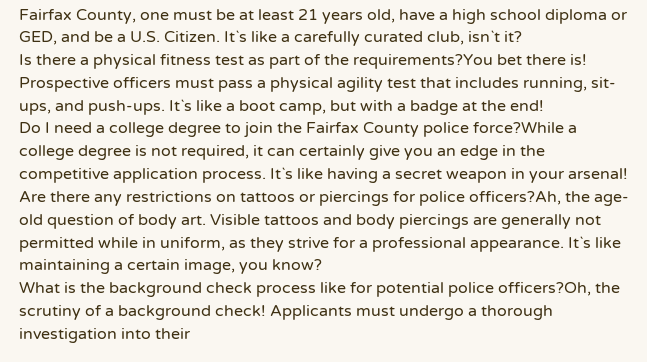Fairfax County, one must be at least 21 years old, have a high school diploma or GED, and be a U.S. Citizen. It`s like a carefully curated club, isn`t it?
Is there a physical fitness test as part of the requirements?You bet there is! Prospective officers must pass a physical agility test that includes running, sit-ups, and push-ups. It`s like a boot camp, but with a badge at the end!
Do I need a college degree to join the Fairfax County police force?While a college degree is not required, it can certainly give you an edge in the competitive application process. It`s like having a secret weapon in your arsenal!
Are there any restrictions on tattoos or piercings for police officers?Ah, the age-old question of body art. Visible tattoos and body piercings are generally not permitted while in uniform, as they strive for a professional appearance. It`s like maintaining a certain image, you know?
What is the background check process like for potential police officers?Oh, the scrutiny of a background check! Applicants must undergo a thorough investigation into their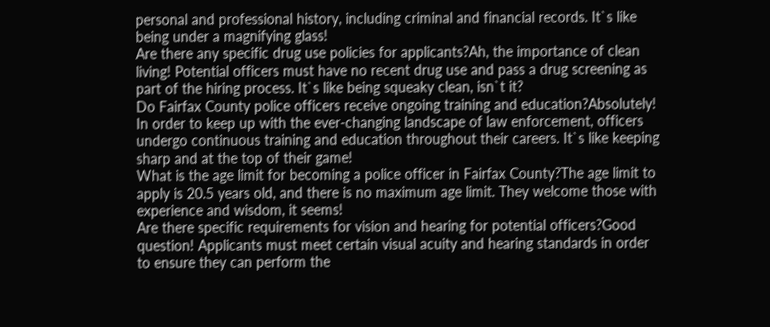personal and professional history, including criminal and financial records. It`s like being under a magnifying glass!
Are there any specific drug use policies for applicants?Ah, the importance of clean living! Potential officers must have no recent drug use and pass a drug screening as part of the hiring process. It`s like being squeaky clean, isn`t it?
Do Fairfax County police officers receive ongoing training and education?Absolutely! In order to keep up with the ever-changing landscape of law enforcement, officers undergo continuous training and education throughout their careers. It`s like keeping sharp and at the top of their game!
What is the age limit for becoming a police officer in Fairfax County?The age limit to apply is 20.5 years old, and there is no maximum age limit. They welcome those with experience and wisdom, it seems!
Are there specific requirements for vision and hearing for potential officers?Good question! Applicants must meet certain visual acuity and hearing standards in order to ensure they can perform the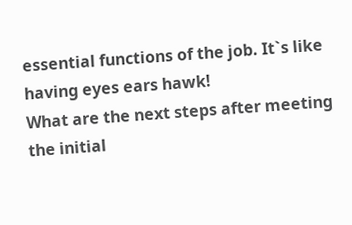essential functions of the job. It`s like having eyes ears hawk!
What are the next steps after meeting the initial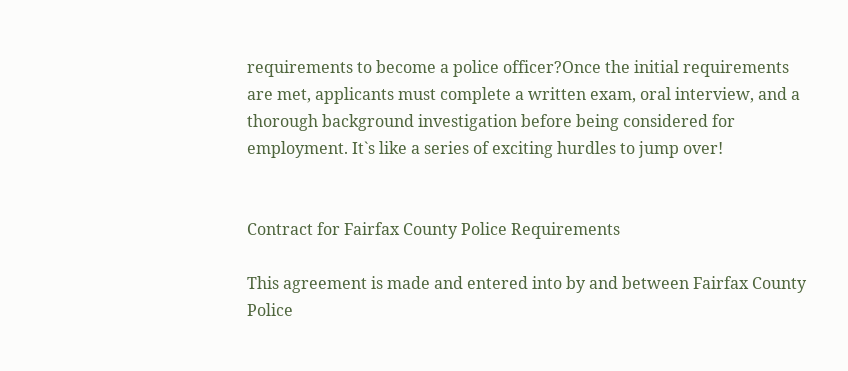requirements to become a police officer?Once the initial requirements are met, applicants must complete a written exam, oral interview, and a thorough background investigation before being considered for employment. It`s like a series of exciting hurdles to jump over!


Contract for Fairfax County Police Requirements

This agreement is made and entered into by and between Fairfax County Police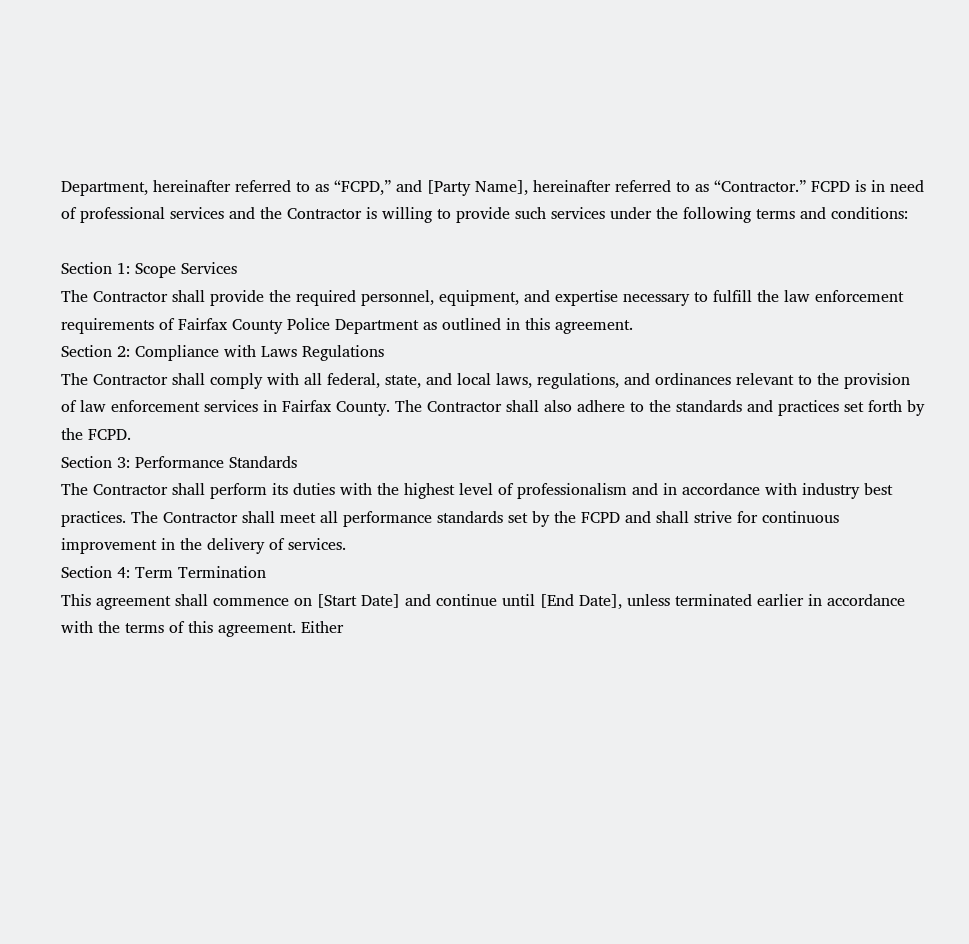Department, hereinafter referred to as “FCPD,” and [Party Name], hereinafter referred to as “Contractor.” FCPD is in need of professional services and the Contractor is willing to provide such services under the following terms and conditions:

Section 1: Scope Services
The Contractor shall provide the required personnel, equipment, and expertise necessary to fulfill the law enforcement requirements of Fairfax County Police Department as outlined in this agreement.
Section 2: Compliance with Laws Regulations
The Contractor shall comply with all federal, state, and local laws, regulations, and ordinances relevant to the provision of law enforcement services in Fairfax County. The Contractor shall also adhere to the standards and practices set forth by the FCPD.
Section 3: Performance Standards
The Contractor shall perform its duties with the highest level of professionalism and in accordance with industry best practices. The Contractor shall meet all performance standards set by the FCPD and shall strive for continuous improvement in the delivery of services.
Section 4: Term Termination
This agreement shall commence on [Start Date] and continue until [End Date], unless terminated earlier in accordance with the terms of this agreement. Either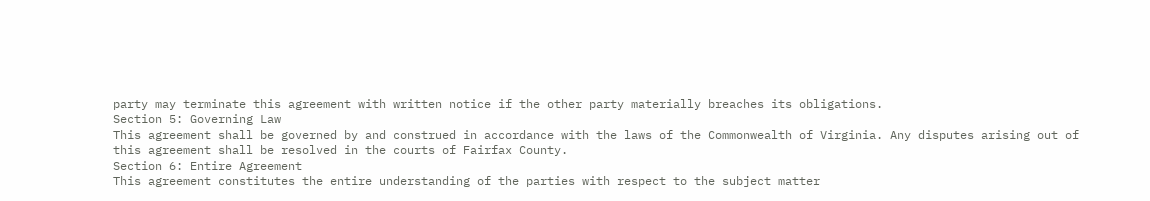party may terminate this agreement with written notice if the other party materially breaches its obligations.
Section 5: Governing Law
This agreement shall be governed by and construed in accordance with the laws of the Commonwealth of Virginia. Any disputes arising out of this agreement shall be resolved in the courts of Fairfax County.
Section 6: Entire Agreement
This agreement constitutes the entire understanding of the parties with respect to the subject matter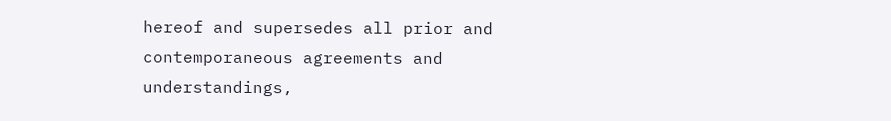hereof and supersedes all prior and contemporaneous agreements and understandings,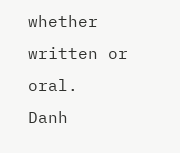whether written or oral.
Danh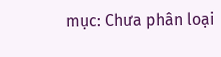mục: Chưa phân loại